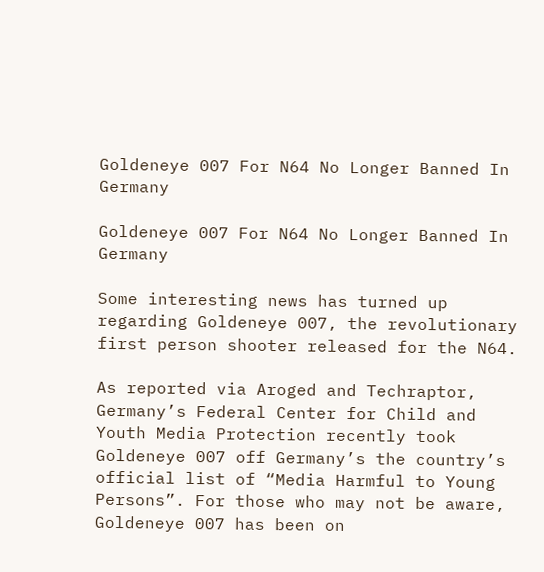Goldeneye 007 For N64 No Longer Banned In Germany

Goldeneye 007 For N64 No Longer Banned In Germany

Some interesting news has turned up regarding Goldeneye 007, the revolutionary first person shooter released for the N64.

As reported via Aroged and Techraptor, Germany’s Federal Center for Child and Youth Media Protection recently took  Goldeneye 007 off Germany’s the country’s official list of “Media Harmful to Young Persons”. For those who may not be aware, Goldeneye 007 has been on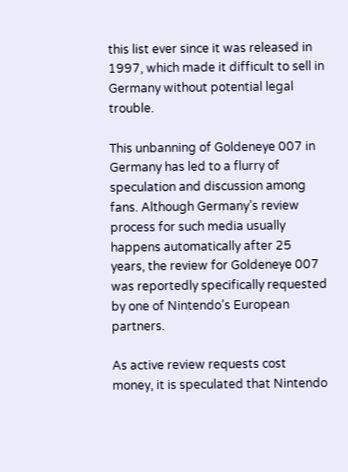this list ever since it was released in 1997, which made it difficult to sell in Germany without potential legal trouble.

This unbanning of Goldeneye 007 in Germany has led to a flurry of speculation and discussion among fans. Although Germany’s review process for such media usually happens automatically after 25 years, the review for Goldeneye 007 was reportedly specifically requested by one of Nintendo’s European partners.

As active review requests cost money, it is speculated that Nintendo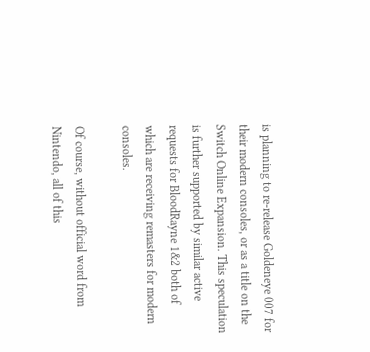is planning to re-release Goldeneye 007 for their modern consoles, or as a title on the Switch Online Expansion. This speculation is further supported by similar active requests for BloodRayne 1&2 both of which are receiving remasters for modern consoles.

Of course, without official word from Nintendo, all of this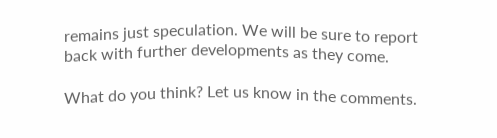remains just speculation. We will be sure to report back with further developments as they come.

What do you think? Let us know in the comments.